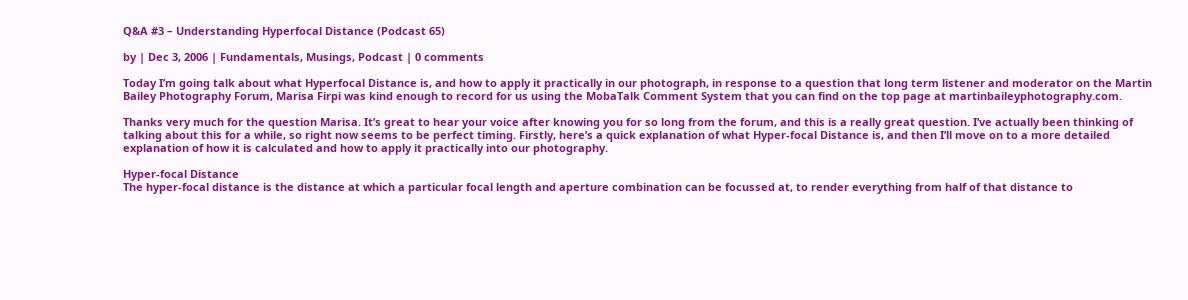Q&A #3 – Understanding Hyperfocal Distance (Podcast 65)

by | Dec 3, 2006 | Fundamentals, Musings, Podcast | 0 comments

Today I’m going talk about what Hyperfocal Distance is, and how to apply it practically in our photograph, in response to a question that long term listener and moderator on the Martin Bailey Photography Forum, Marisa Firpi was kind enough to record for us using the MobaTalk Comment System that you can find on the top page at martinbaileyphotography.com.

Thanks very much for the question Marisa. It’s great to hear your voice after knowing you for so long from the forum, and this is a really great question. I’ve actually been thinking of talking about this for a while, so right now seems to be perfect timing. Firstly, here’s a quick explanation of what Hyper-focal Distance is, and then I’ll move on to a more detailed explanation of how it is calculated and how to apply it practically into our photography.

Hyper-focal Distance
The hyper-focal distance is the distance at which a particular focal length and aperture combination can be focussed at, to render everything from half of that distance to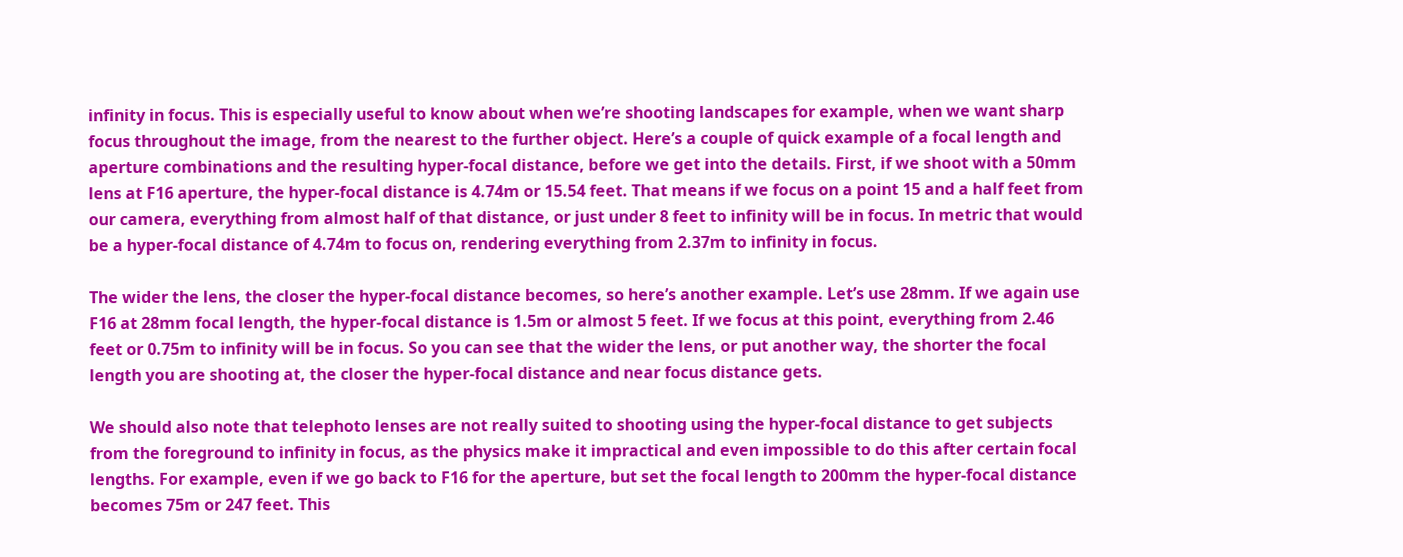infinity in focus. This is especially useful to know about when we’re shooting landscapes for example, when we want sharp focus throughout the image, from the nearest to the further object. Here’s a couple of quick example of a focal length and aperture combinations and the resulting hyper-focal distance, before we get into the details. First, if we shoot with a 50mm lens at F16 aperture, the hyper-focal distance is 4.74m or 15.54 feet. That means if we focus on a point 15 and a half feet from our camera, everything from almost half of that distance, or just under 8 feet to infinity will be in focus. In metric that would be a hyper-focal distance of 4.74m to focus on, rendering everything from 2.37m to infinity in focus.

The wider the lens, the closer the hyper-focal distance becomes, so here’s another example. Let’s use 28mm. If we again use F16 at 28mm focal length, the hyper-focal distance is 1.5m or almost 5 feet. If we focus at this point, everything from 2.46 feet or 0.75m to infinity will be in focus. So you can see that the wider the lens, or put another way, the shorter the focal length you are shooting at, the closer the hyper-focal distance and near focus distance gets.

We should also note that telephoto lenses are not really suited to shooting using the hyper-focal distance to get subjects from the foreground to infinity in focus, as the physics make it impractical and even impossible to do this after certain focal lengths. For example, even if we go back to F16 for the aperture, but set the focal length to 200mm the hyper-focal distance becomes 75m or 247 feet. This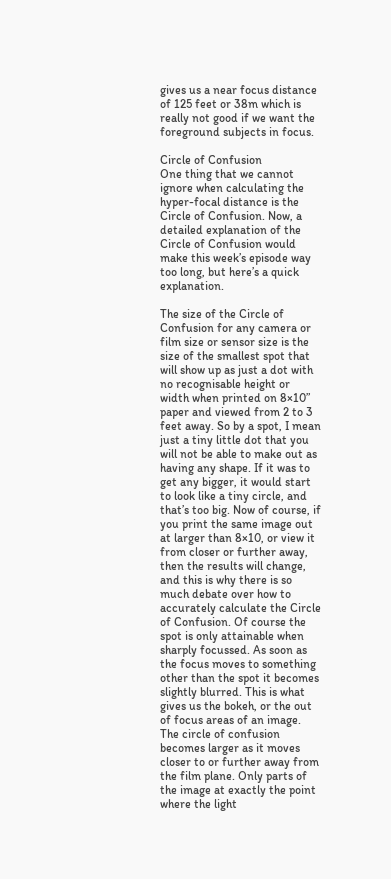gives us a near focus distance of 125 feet or 38m which is really not good if we want the foreground subjects in focus.

Circle of Confusion
One thing that we cannot ignore when calculating the hyper-focal distance is the Circle of Confusion. Now, a detailed explanation of the Circle of Confusion would make this week’s episode way too long, but here’s a quick explanation.

The size of the Circle of Confusion for any camera or film size or sensor size is the size of the smallest spot that will show up as just a dot with no recognisable height or width when printed on 8×10” paper and viewed from 2 to 3 feet away. So by a spot, I mean just a tiny little dot that you will not be able to make out as having any shape. If it was to get any bigger, it would start to look like a tiny circle, and that’s too big. Now of course, if you print the same image out at larger than 8×10, or view it from closer or further away, then the results will change, and this is why there is so much debate over how to accurately calculate the Circle of Confusion. Of course the spot is only attainable when sharply focussed. As soon as the focus moves to something other than the spot it becomes slightly blurred. This is what gives us the bokeh, or the out of focus areas of an image. The circle of confusion becomes larger as it moves closer to or further away from the film plane. Only parts of the image at exactly the point where the light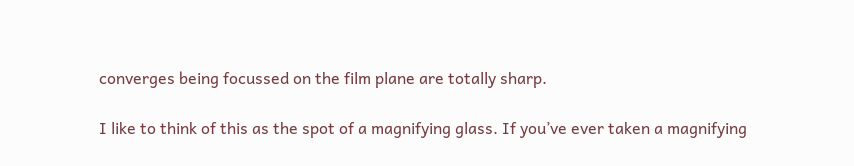converges being focussed on the film plane are totally sharp.

I like to think of this as the spot of a magnifying glass. If you’ve ever taken a magnifying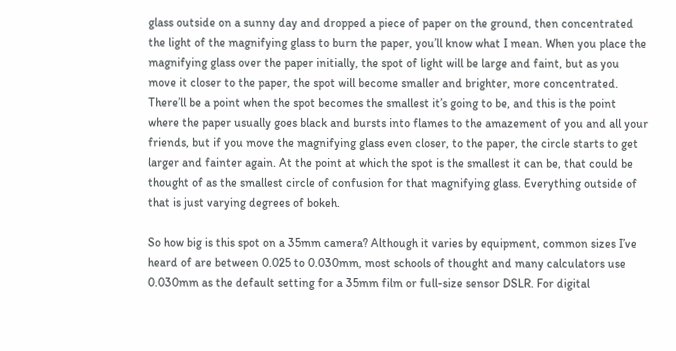glass outside on a sunny day and dropped a piece of paper on the ground, then concentrated the light of the magnifying glass to burn the paper, you’ll know what I mean. When you place the magnifying glass over the paper initially, the spot of light will be large and faint, but as you move it closer to the paper, the spot will become smaller and brighter, more concentrated. There’ll be a point when the spot becomes the smallest it’s going to be, and this is the point where the paper usually goes black and bursts into flames to the amazement of you and all your friends, but if you move the magnifying glass even closer, to the paper, the circle starts to get larger and fainter again. At the point at which the spot is the smallest it can be, that could be thought of as the smallest circle of confusion for that magnifying glass. Everything outside of that is just varying degrees of bokeh.

So how big is this spot on a 35mm camera? Although it varies by equipment, common sizes I’ve heard of are between 0.025 to 0.030mm, most schools of thought and many calculators use 0.030mm as the default setting for a 35mm film or full-size sensor DSLR. For digital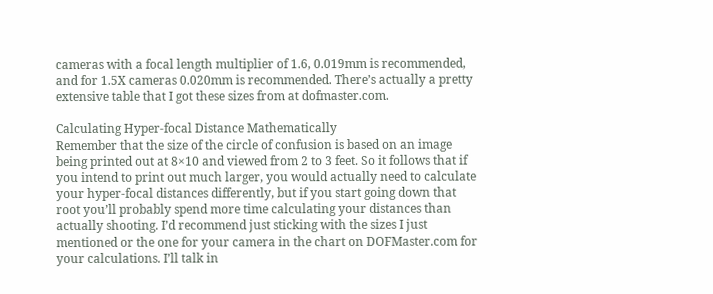cameras with a focal length multiplier of 1.6, 0.019mm is recommended, and for 1.5X cameras 0.020mm is recommended. There’s actually a pretty extensive table that I got these sizes from at dofmaster.com.

Calculating Hyper-focal Distance Mathematically
Remember that the size of the circle of confusion is based on an image being printed out at 8×10 and viewed from 2 to 3 feet. So it follows that if you intend to print out much larger, you would actually need to calculate your hyper-focal distances differently, but if you start going down that root you’ll probably spend more time calculating your distances than actually shooting. I’d recommend just sticking with the sizes I just mentioned or the one for your camera in the chart on DOFMaster.com for your calculations. I’ll talk in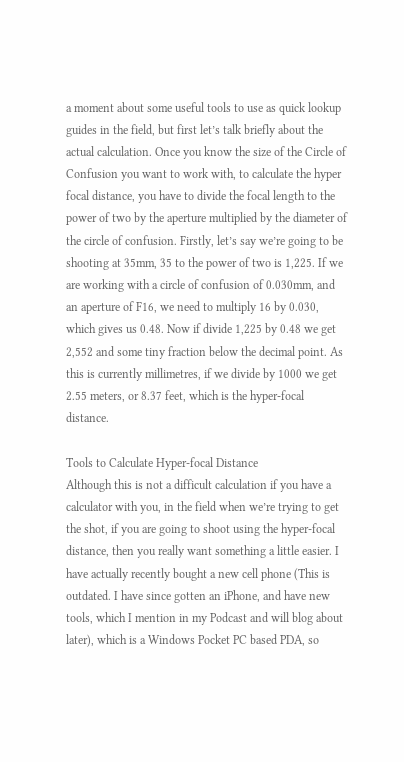a moment about some useful tools to use as quick lookup guides in the field, but first let’s talk briefly about the actual calculation. Once you know the size of the Circle of Confusion you want to work with, to calculate the hyper focal distance, you have to divide the focal length to the power of two by the aperture multiplied by the diameter of the circle of confusion. Firstly, let’s say we’re going to be shooting at 35mm, 35 to the power of two is 1,225. If we are working with a circle of confusion of 0.030mm, and an aperture of F16, we need to multiply 16 by 0.030, which gives us 0.48. Now if divide 1,225 by 0.48 we get 2,552 and some tiny fraction below the decimal point. As this is currently millimetres, if we divide by 1000 we get 2.55 meters, or 8.37 feet, which is the hyper-focal distance.

Tools to Calculate Hyper-focal Distance
Although this is not a difficult calculation if you have a calculator with you, in the field when we’re trying to get the shot, if you are going to shoot using the hyper-focal distance, then you really want something a little easier. I have actually recently bought a new cell phone (This is outdated. I have since gotten an iPhone, and have new tools, which I mention in my Podcast and will blog about later), which is a Windows Pocket PC based PDA, so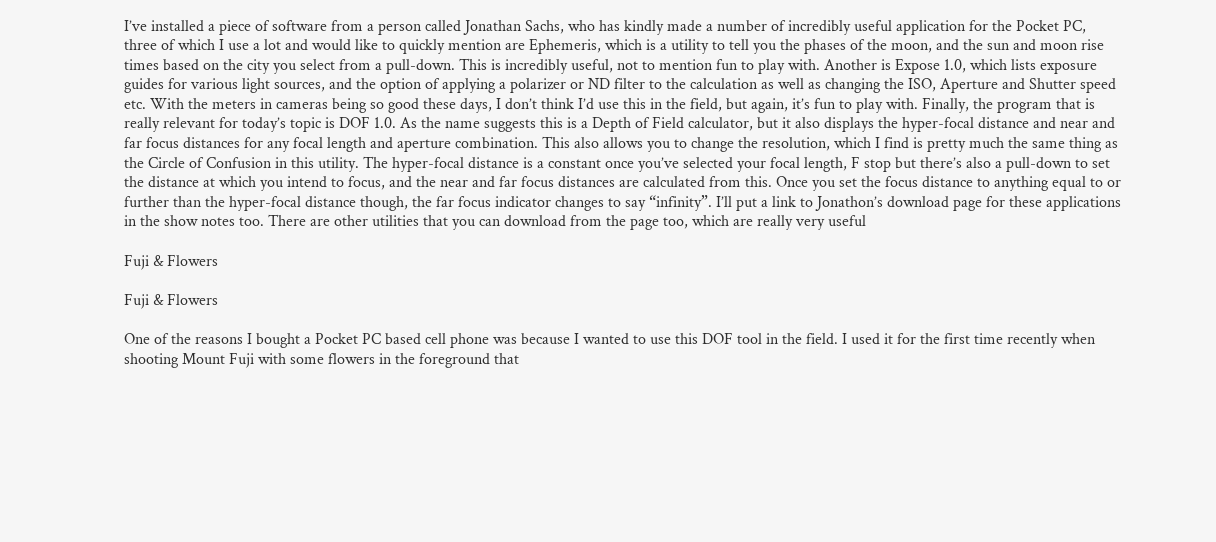I’ve installed a piece of software from a person called Jonathan Sachs, who has kindly made a number of incredibly useful application for the Pocket PC, three of which I use a lot and would like to quickly mention are Ephemeris, which is a utility to tell you the phases of the moon, and the sun and moon rise times based on the city you select from a pull-down. This is incredibly useful, not to mention fun to play with. Another is Expose 1.0, which lists exposure guides for various light sources, and the option of applying a polarizer or ND filter to the calculation as well as changing the ISO, Aperture and Shutter speed etc. With the meters in cameras being so good these days, I don’t think I’d use this in the field, but again, it’s fun to play with. Finally, the program that is really relevant for today’s topic is DOF 1.0. As the name suggests this is a Depth of Field calculator, but it also displays the hyper-focal distance and near and far focus distances for any focal length and aperture combination. This also allows you to change the resolution, which I find is pretty much the same thing as the Circle of Confusion in this utility. The hyper-focal distance is a constant once you’ve selected your focal length, F stop but there’s also a pull-down to set the distance at which you intend to focus, and the near and far focus distances are calculated from this. Once you set the focus distance to anything equal to or further than the hyper-focal distance though, the far focus indicator changes to say “infinity”. I’ll put a link to Jonathon’s download page for these applications in the show notes too. There are other utilities that you can download from the page too, which are really very useful

Fuji & Flowers

Fuji & Flowers

One of the reasons I bought a Pocket PC based cell phone was because I wanted to use this DOF tool in the field. I used it for the first time recently when shooting Mount Fuji with some flowers in the foreground that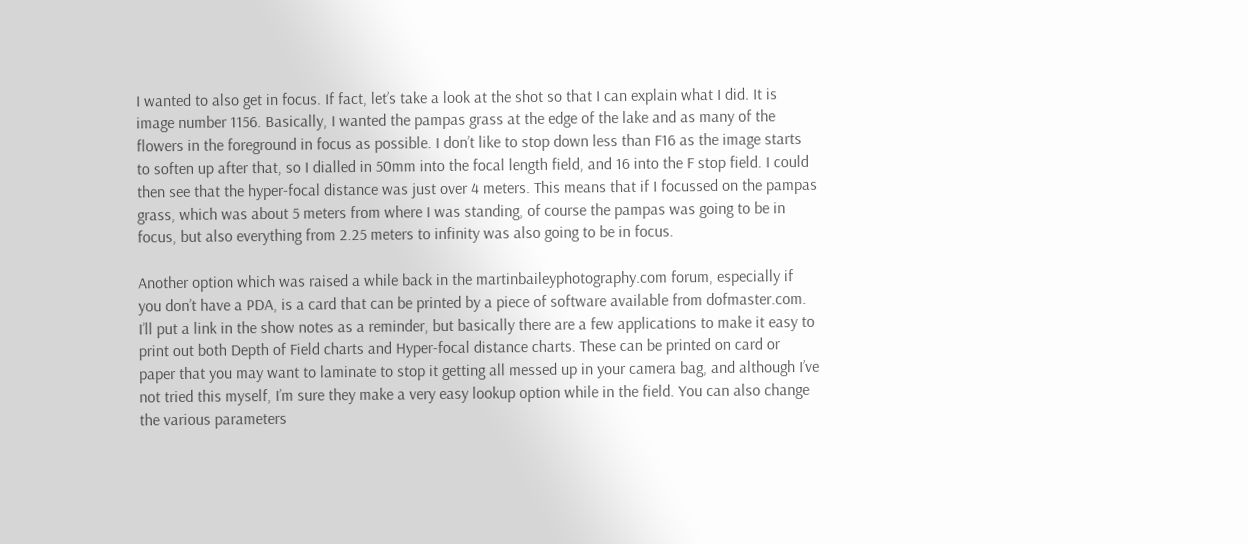I wanted to also get in focus. If fact, let’s take a look at the shot so that I can explain what I did. It is image number 1156. Basically, I wanted the pampas grass at the edge of the lake and as many of the flowers in the foreground in focus as possible. I don’t like to stop down less than F16 as the image starts to soften up after that, so I dialled in 50mm into the focal length field, and 16 into the F stop field. I could then see that the hyper-focal distance was just over 4 meters. This means that if I focussed on the pampas grass, which was about 5 meters from where I was standing, of course the pampas was going to be in focus, but also everything from 2.25 meters to infinity was also going to be in focus.

Another option which was raised a while back in the martinbaileyphotography.com forum, especially if you don’t have a PDA, is a card that can be printed by a piece of software available from dofmaster.com. I’ll put a link in the show notes as a reminder, but basically there are a few applications to make it easy to print out both Depth of Field charts and Hyper-focal distance charts. These can be printed on card or paper that you may want to laminate to stop it getting all messed up in your camera bag, and although I’ve not tried this myself, I’m sure they make a very easy lookup option while in the field. You can also change the various parameters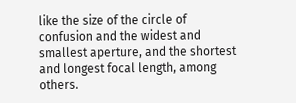like the size of the circle of confusion and the widest and smallest aperture, and the shortest and longest focal length, among others.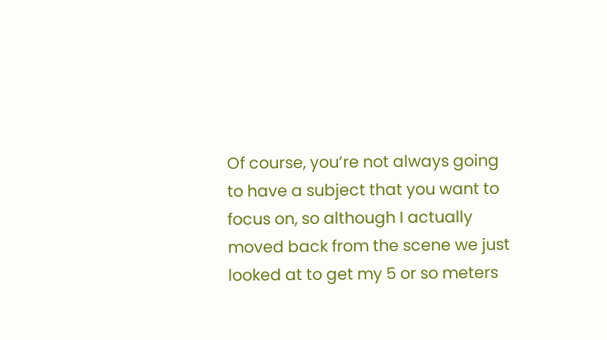Of course, you’re not always going to have a subject that you want to focus on, so although I actually moved back from the scene we just looked at to get my 5 or so meters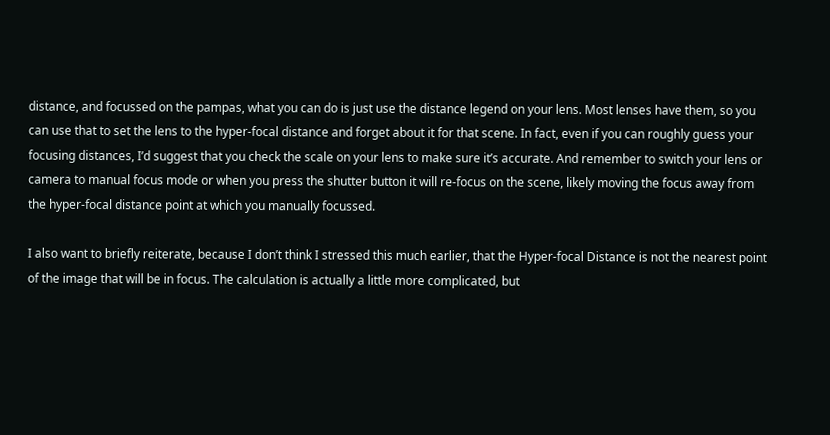distance, and focussed on the pampas, what you can do is just use the distance legend on your lens. Most lenses have them, so you can use that to set the lens to the hyper-focal distance and forget about it for that scene. In fact, even if you can roughly guess your focusing distances, I’d suggest that you check the scale on your lens to make sure it’s accurate. And remember to switch your lens or camera to manual focus mode or when you press the shutter button it will re-focus on the scene, likely moving the focus away from the hyper-focal distance point at which you manually focussed.

I also want to briefly reiterate, because I don’t think I stressed this much earlier, that the Hyper-focal Distance is not the nearest point of the image that will be in focus. The calculation is actually a little more complicated, but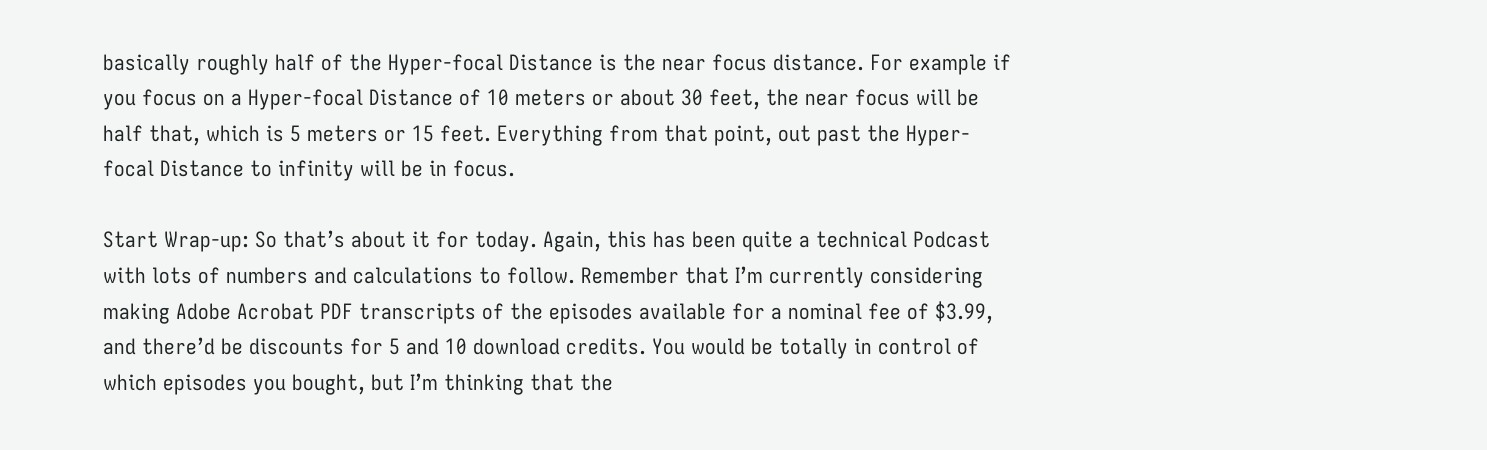basically roughly half of the Hyper-focal Distance is the near focus distance. For example if you focus on a Hyper-focal Distance of 10 meters or about 30 feet, the near focus will be half that, which is 5 meters or 15 feet. Everything from that point, out past the Hyper-focal Distance to infinity will be in focus.

Start Wrap-up: So that’s about it for today. Again, this has been quite a technical Podcast with lots of numbers and calculations to follow. Remember that I’m currently considering making Adobe Acrobat PDF transcripts of the episodes available for a nominal fee of $3.99, and there’d be discounts for 5 and 10 download credits. You would be totally in control of which episodes you bought, but I’m thinking that the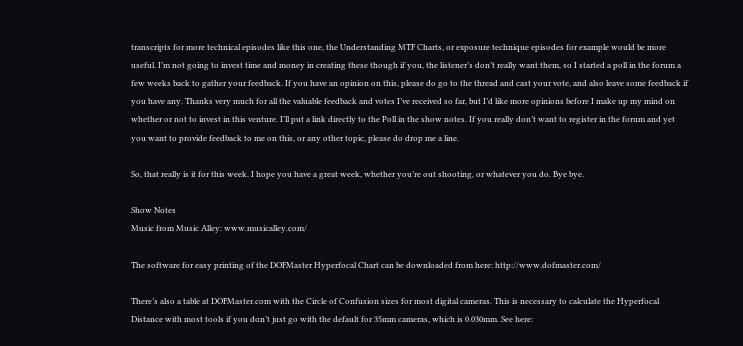transcripts for more technical episodes like this one, the Understanding MTF Charts, or exposure technique episodes for example would be more useful. I’m not going to invest time and money in creating these though if you, the listener’s don’t really want them, so I started a poll in the forum a few weeks back to gather your feedback. If you have an opinion on this, please do go to the thread and cast your vote, and also leave some feedback if you have any. Thanks very much for all the valuable feedback and votes I’ve received so far, but I’d like more opinions before I make up my mind on whether or not to invest in this venture. I’ll put a link directly to the Poll in the show notes. If you really don’t want to register in the forum and yet you want to provide feedback to me on this, or any other topic, please do drop me a line.

So, that really is it for this week. I hope you have a great week, whether you’re out shooting, or whatever you do. Bye bye.

Show Notes
Music from Music Alley: www.musicalley.com/

The software for easy printing of the DOFMaster Hyperfocal Chart can be downloaded from here: http://www.dofmaster.com/

There’s also a table at DOFMaster.com with the Circle of Confusion sizes for most digital cameras. This is necessary to calculate the Hyperfocal Distance with most tools if you don’t just go with the default for 35mm cameras, which is 0.030mm. See here: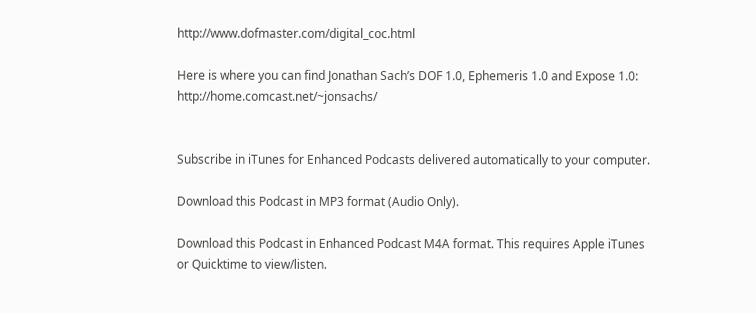http://www.dofmaster.com/digital_coc.html

Here is where you can find Jonathan Sach’s DOF 1.0, Ephemeris 1.0 and Expose 1.0: http://home.comcast.net/~jonsachs/


Subscribe in iTunes for Enhanced Podcasts delivered automatically to your computer.

Download this Podcast in MP3 format (Audio Only).

Download this Podcast in Enhanced Podcast M4A format. This requires Apple iTunes or Quicktime to view/listen.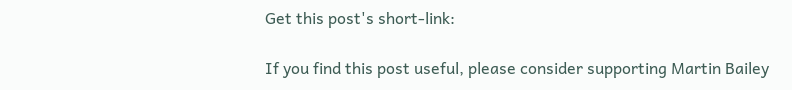Get this post's short-link:

If you find this post useful, please consider supporting Martin Bailey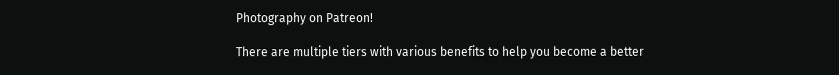Photography on Patreon!

There are multiple tiers with various benefits to help you become a better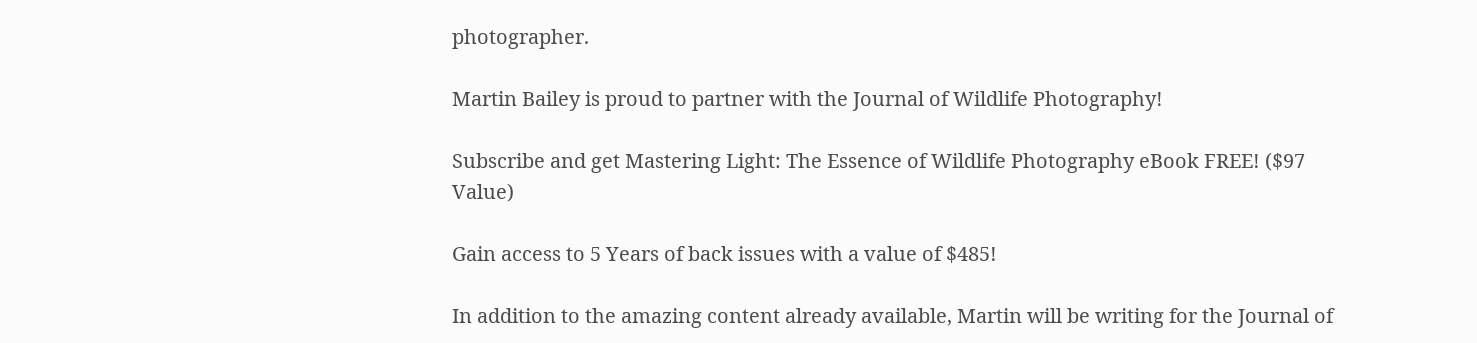photographer.

Martin Bailey is proud to partner with the Journal of Wildlife Photography!

Subscribe and get Mastering Light: The Essence of Wildlife Photography eBook FREE! ($97 Value)

Gain access to 5 Years of back issues with a value of $485!

In addition to the amazing content already available, Martin will be writing for the Journal of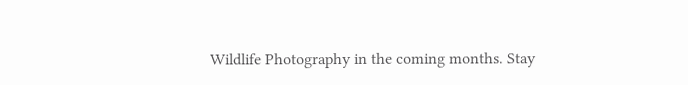Wildlife Photography in the coming months. Stay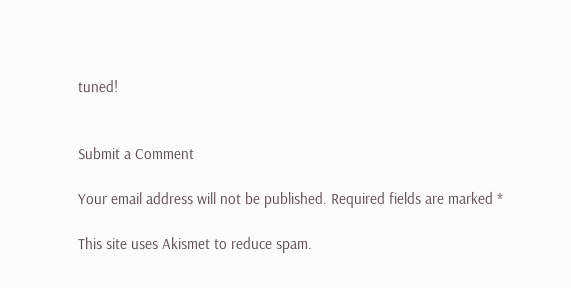tuned!


Submit a Comment

Your email address will not be published. Required fields are marked *

This site uses Akismet to reduce spam.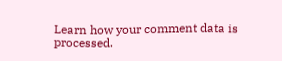Learn how your comment data is processed.